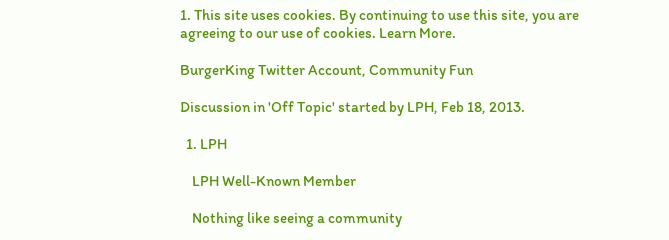1. This site uses cookies. By continuing to use this site, you are agreeing to our use of cookies. Learn More.

BurgerKing Twitter Account, Community Fun

Discussion in 'Off Topic' started by LPH, Feb 18, 2013.

  1. LPH

    LPH Well-Known Member

    Nothing like seeing a community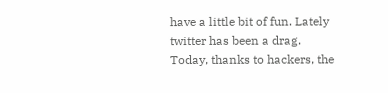have a little bit of fun. Lately twitter has been a drag. Today, thanks to hackers, the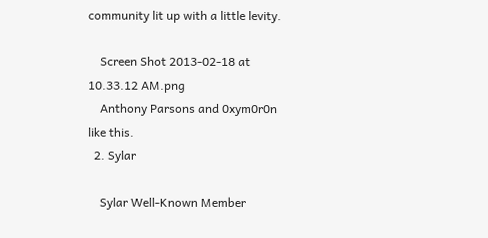community lit up with a little levity.

    Screen Shot 2013-02-18 at 10.33.12 AM.png
    Anthony Parsons and 0xym0r0n like this.
  2. Sylar

    Sylar Well-Known Member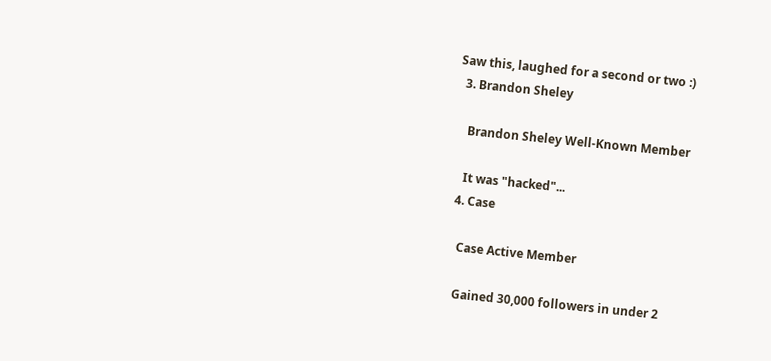Saw this, laughed for a second or two :)
  3. Brandon Sheley

    Brandon Sheley Well-Known Member

    It was "hacked"...
  4. Case

    Case Active Member

    Gained 30,000 followers in under 2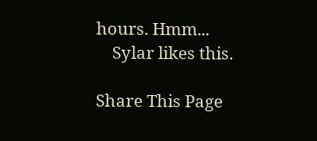hours. Hmm...
    Sylar likes this.

Share This Page